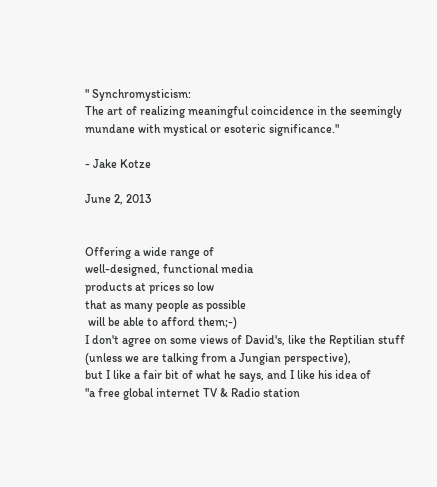" Synchromysticism:
The art of realizing meaningful coincidence in the seemingly mundane with mystical or esoteric significance."

- Jake Kotze

June 2, 2013


Offering a wide range of
well-designed, functional media
products at prices so low
that as many people as possible
 will be able to afford them;-)
I don't agree on some views of David's, like the Reptilian stuff
(unless we are talking from a Jungian perspective),
but I like a fair bit of what he says, and I like his idea of
"a free global internet TV & Radio station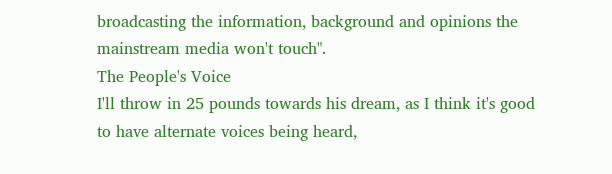broadcasting the information, background and opinions the mainstream media won't touch".
The People's Voice
I'll throw in 25 pounds towards his dream, as I think it's good to have alternate voices being heard,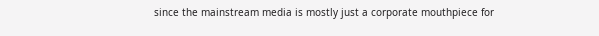since the mainstream media is mostly just a corporate mouthpiece for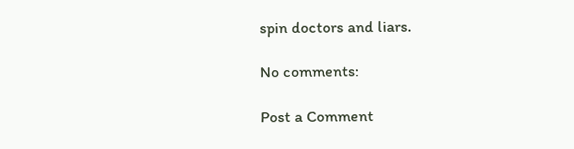spin doctors and liars.

No comments:

Post a Comment